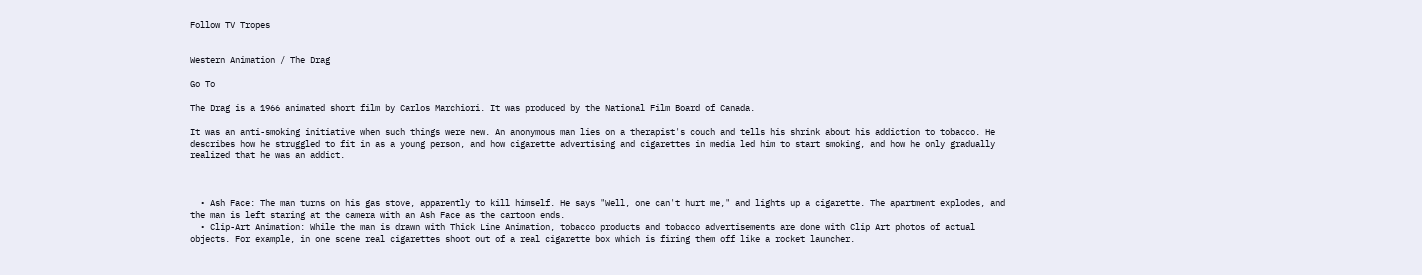Follow TV Tropes


Western Animation / The Drag

Go To

The Drag is a 1966 animated short film by Carlos Marchiori. It was produced by the National Film Board of Canada.

It was an anti-smoking initiative when such things were new. An anonymous man lies on a therapist's couch and tells his shrink about his addiction to tobacco. He describes how he struggled to fit in as a young person, and how cigarette advertising and cigarettes in media led him to start smoking, and how he only gradually realized that he was an addict.



  • Ash Face: The man turns on his gas stove, apparently to kill himself. He says "Well, one can't hurt me," and lights up a cigarette. The apartment explodes, and the man is left staring at the camera with an Ash Face as the cartoon ends.
  • Clip-Art Animation: While the man is drawn with Thick Line Animation, tobacco products and tobacco advertisements are done with Clip Art photos of actual objects. For example, in one scene real cigarettes shoot out of a real cigarette box which is firing them off like a rocket launcher.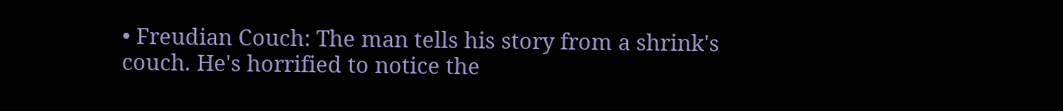• Freudian Couch: The man tells his story from a shrink's couch. He's horrified to notice the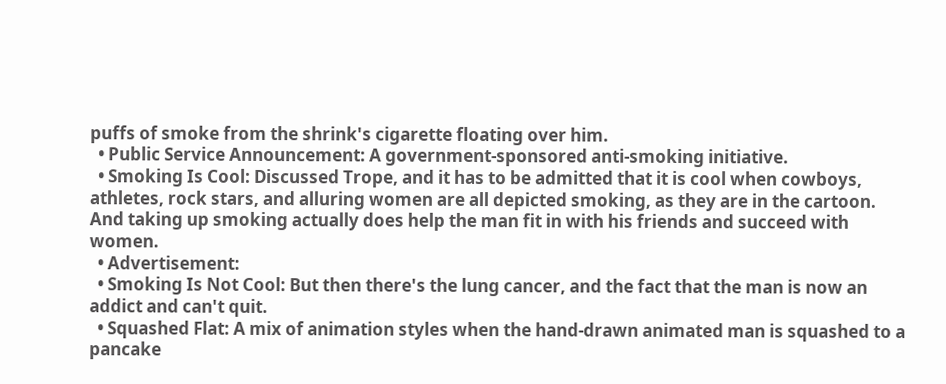puffs of smoke from the shrink's cigarette floating over him.
  • Public Service Announcement: A government-sponsored anti-smoking initiative.
  • Smoking Is Cool: Discussed Trope, and it has to be admitted that it is cool when cowboys, athletes, rock stars, and alluring women are all depicted smoking, as they are in the cartoon. And taking up smoking actually does help the man fit in with his friends and succeed with women.
  • Advertisement:
  • Smoking Is Not Cool: But then there's the lung cancer, and the fact that the man is now an addict and can't quit.
  • Squashed Flat: A mix of animation styles when the hand-drawn animated man is squashed to a pancake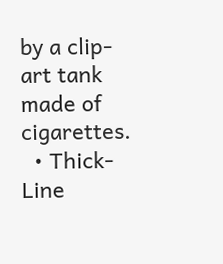by a clip-art tank made of cigarettes.
  • Thick-Line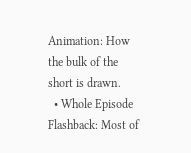Animation: How the bulk of the short is drawn.
  • Whole Episode Flashback: Most of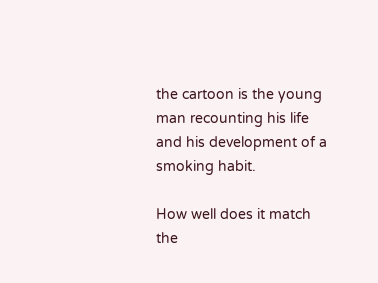the cartoon is the young man recounting his life and his development of a smoking habit.

How well does it match the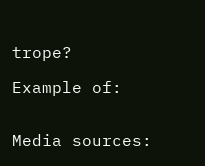trope?

Example of:


Media sources: